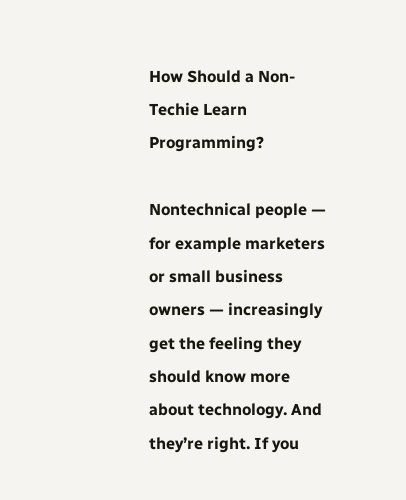How Should a Non-Techie Learn Programming?

Nontechnical people — for example marketers or small business owners — increasingly get the feeling they should know more about technology. And they’re right. If you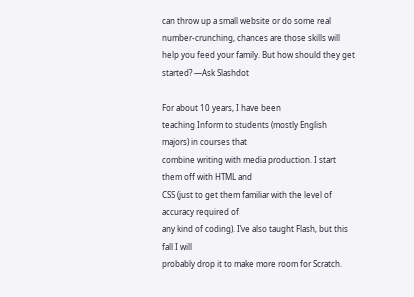can throw up a small website or do some real number-crunching, chances are those skills will help you feed your family. But how should they get started? —Ask Slashdot

For about 10 years, I have been
teaching Inform to students (mostly English majors) in courses that
combine writing with media production. I start them off with HTML and
CSS (just to get them familiar with the level of accuracy required of
any kind of coding). I’ve also taught Flash, but this fall I will
probably drop it to make more room for Scratch.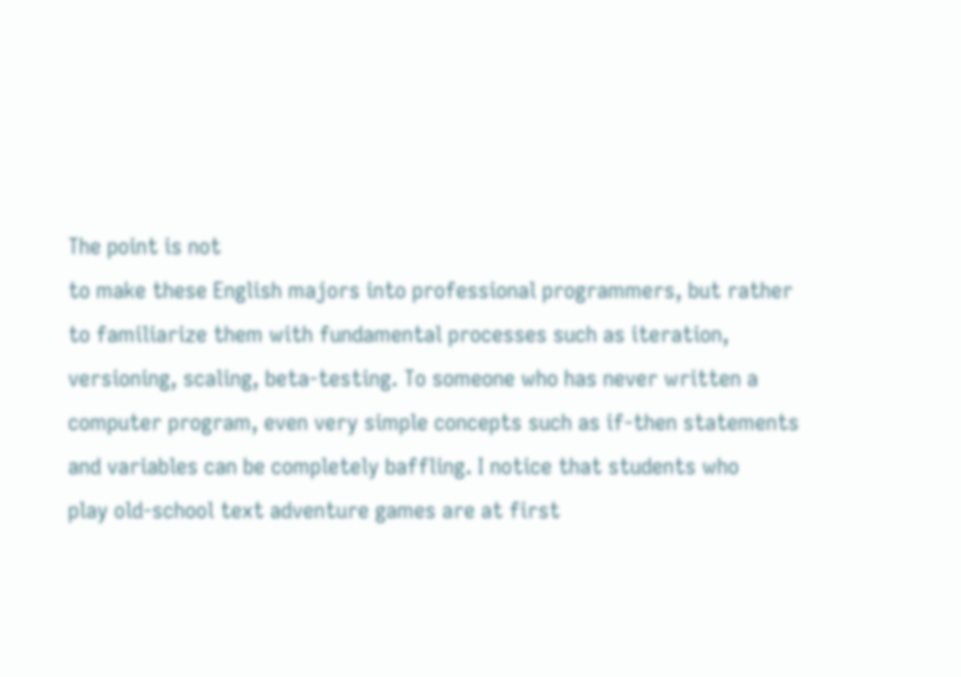The point is not
to make these English majors into professional programmers, but rather
to familiarize them with fundamental processes such as iteration,
versioning, scaling, beta-testing. To someone who has never written a
computer program, even very simple concepts such as if-then statements
and variables can be completely baffling. I notice that students who
play old-school text adventure games are at first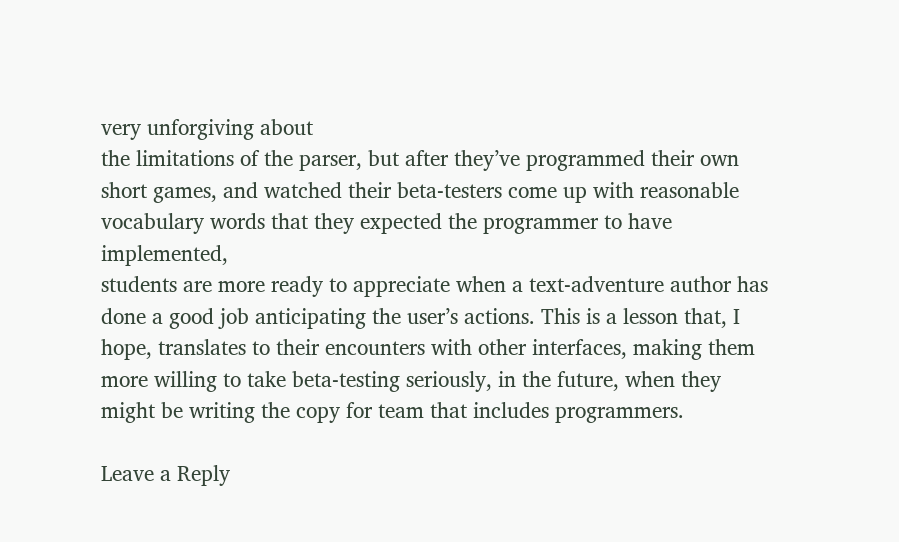very unforgiving about
the limitations of the parser, but after they’ve programmed their own
short games, and watched their beta-testers come up with reasonable
vocabulary words that they expected the programmer to have implemented,
students are more ready to appreciate when a text-adventure author has
done a good job anticipating the user’s actions. This is a lesson that, I
hope, translates to their encounters with other interfaces, making them
more willing to take beta-testing seriously, in the future, when they
might be writing the copy for team that includes programmers.

Leave a Reply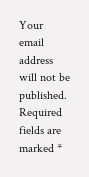Your email address will not be published. Required fields are marked *